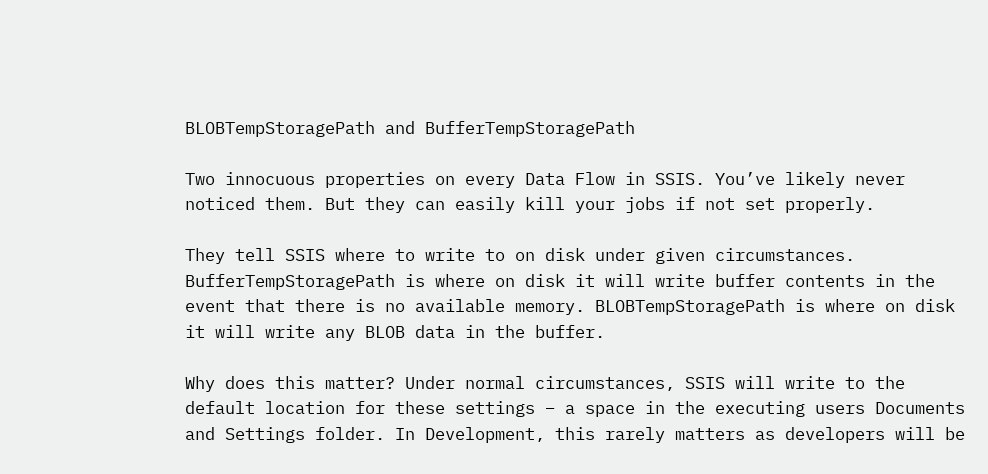BLOBTempStoragePath and BufferTempStoragePath

Two innocuous properties on every Data Flow in SSIS. You’ve likely never noticed them. But they can easily kill your jobs if not set properly.

They tell SSIS where to write to on disk under given circumstances. BufferTempStoragePath is where on disk it will write buffer contents in the event that there is no available memory. BLOBTempStoragePath is where on disk it will write any BLOB data in the buffer.

Why does this matter? Under normal circumstances, SSIS will write to the default location for these settings – a space in the executing users Documents and Settings folder. In Development, this rarely matters as developers will be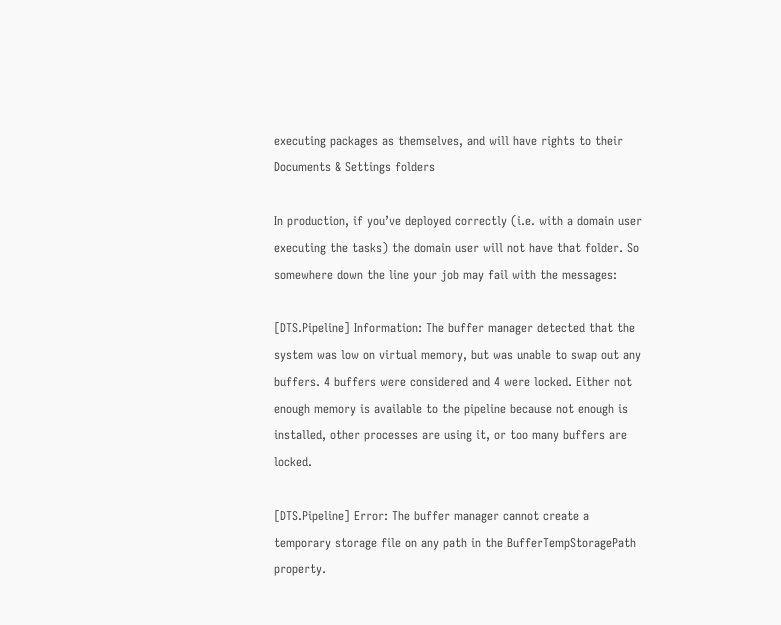executing packages as themselves, and will have rights to their Documents & Settings folders

In production, if you’ve deployed correctly (i.e. with a domain user executing the tasks) the domain user will not have that folder. So somewhere down the line your job may fail with the messages:

[DTS.Pipeline] Information: The buffer manager detected that the system was low on virtual memory, but was unable to swap out any buffers. 4 buffers were considered and 4 were locked. Either not enough memory is available to the pipeline because not enough is installed, other processes are using it, or too many buffers are locked.

[DTS.Pipeline] Error: The buffer manager cannot create a temporary storage file on any path in the BufferTempStoragePath property.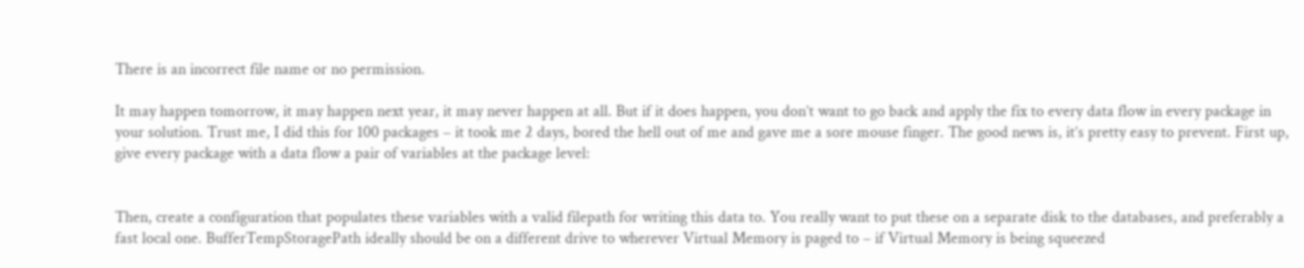There is an incorrect file name or no permission.

It may happen tomorrow, it may happen next year, it may never happen at all. But if it does happen, you don’t want to go back and apply the fix to every data flow in every package in your solution. Trust me, I did this for 100 packages – it took me 2 days, bored the hell out of me and gave me a sore mouse finger. The good news is, it’s pretty easy to prevent. First up, give every package with a data flow a pair of variables at the package level:


Then, create a configuration that populates these variables with a valid filepath for writing this data to. You really want to put these on a separate disk to the databases, and preferably a fast local one. BufferTempStoragePath ideally should be on a different drive to wherever Virtual Memory is paged to – if Virtual Memory is being squeezed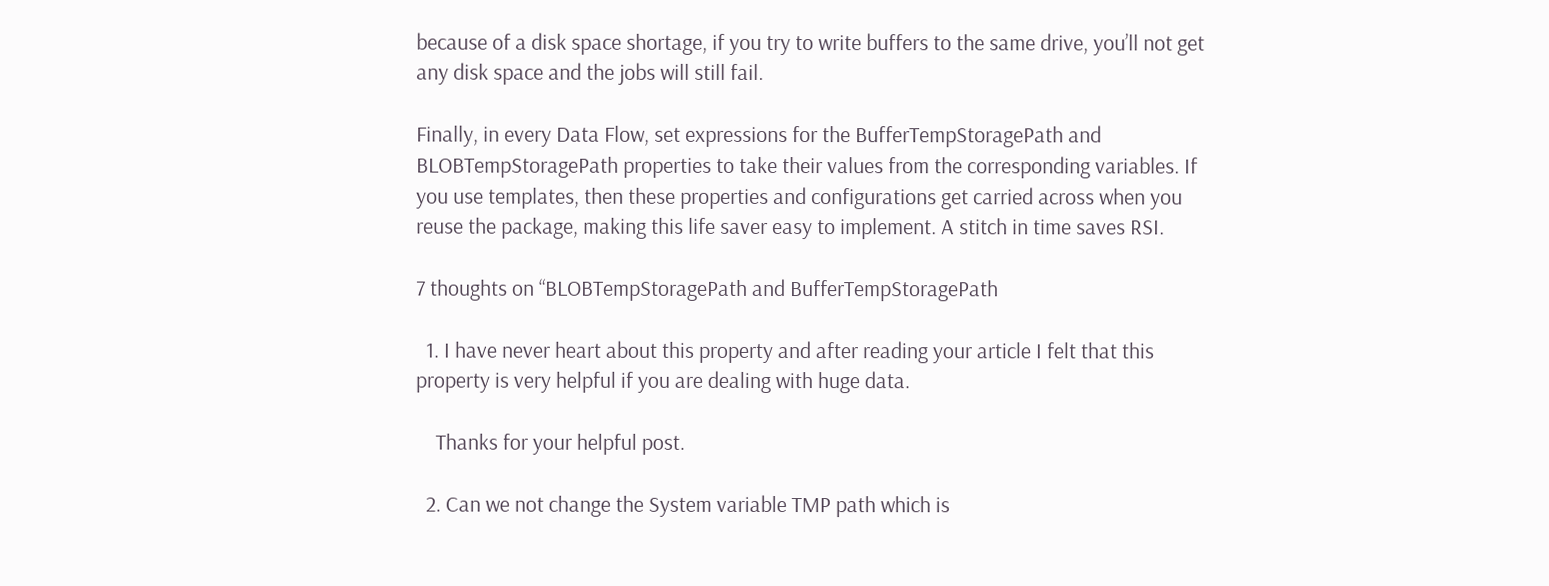because of a disk space shortage, if you try to write buffers to the same drive, you’ll not get any disk space and the jobs will still fail.

Finally, in every Data Flow, set expressions for the BufferTempStoragePath and BLOBTempStoragePath properties to take their values from the corresponding variables. If you use templates, then these properties and configurations get carried across when you reuse the package, making this life saver easy to implement. A stitch in time saves RSI.

7 thoughts on “BLOBTempStoragePath and BufferTempStoragePath

  1. I have never heart about this property and after reading your article I felt that this property is very helpful if you are dealing with huge data.

    Thanks for your helpful post.

  2. Can we not change the System variable TMP path which is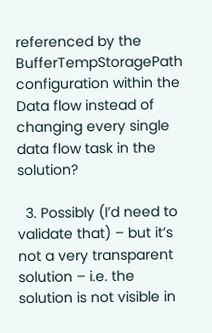referenced by the BufferTempStoragePath configuration within the Data flow instead of changing every single data flow task in the solution?

  3. Possibly (I’d need to validate that) – but it’s not a very transparent solution – i.e. the solution is not visible in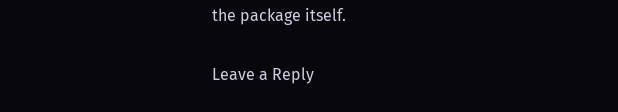the package itself.

Leave a Reply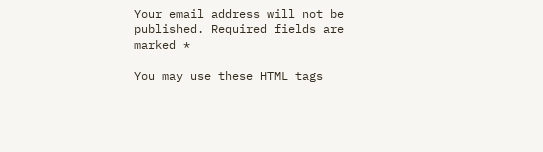Your email address will not be published. Required fields are marked *

You may use these HTML tags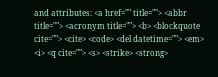and attributes: <a href="" title=""> <abbr title=""> <acronym title=""> <b> <blockquote cite=""> <cite> <code> <del datetime=""> <em> <i> <q cite=""> <s> <strike> <strong>